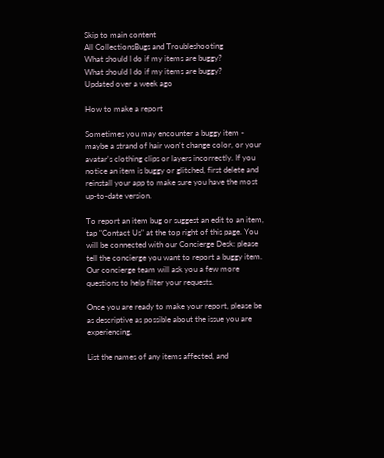Skip to main content
All CollectionsBugs and Troubleshooting
What should I do if my items are buggy?
What should I do if my items are buggy?
Updated over a week ago

How to make a report

Sometimes you may encounter a buggy item - maybe a strand of hair won't change color, or your avatar's clothing clips or layers incorrectly. If you notice an item is buggy or glitched, first delete and reinstall your app to make sure you have the most up-to-date version.

To report an item bug or suggest an edit to an item, tap "Contact Us" at the top right of this page. You will be connected with our Concierge Desk: please tell the concierge you want to report a buggy item. Our concierge team will ask you a few more questions to help filter your requests.

Once you are ready to make your report, please be as descriptive as possible about the issue you are experiencing.

List the names of any items affected, and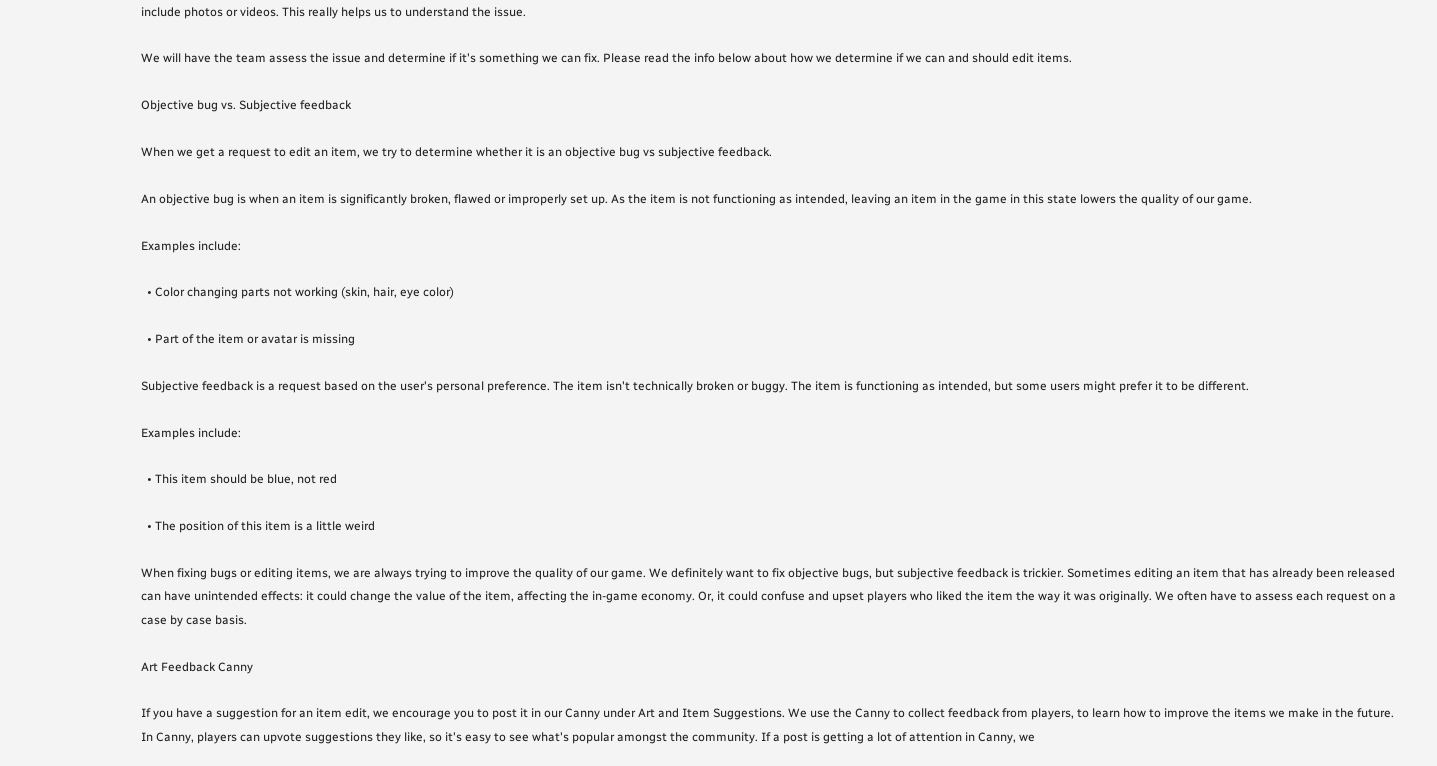include photos or videos. This really helps us to understand the issue.

We will have the team assess the issue and determine if it's something we can fix. Please read the info below about how we determine if we can and should edit items.

Objective bug vs. Subjective feedback

When we get a request to edit an item, we try to determine whether it is an objective bug vs subjective feedback.

An objective bug is when an item is significantly broken, flawed or improperly set up. As the item is not functioning as intended, leaving an item in the game in this state lowers the quality of our game.

Examples include:

  • Color changing parts not working (skin, hair, eye color)

  • Part of the item or avatar is missing

Subjective feedback is a request based on the user's personal preference. The item isn't technically broken or buggy. The item is functioning as intended, but some users might prefer it to be different.

Examples include:

  • This item should be blue, not red

  • The position of this item is a little weird

When fixing bugs or editing items, we are always trying to improve the quality of our game. We definitely want to fix objective bugs, but subjective feedback is trickier. Sometimes editing an item that has already been released can have unintended effects: it could change the value of the item, affecting the in-game economy. Or, it could confuse and upset players who liked the item the way it was originally. We often have to assess each request on a case by case basis.

Art Feedback Canny

If you have a suggestion for an item edit, we encourage you to post it in our Canny under Art and Item Suggestions. We use the Canny to collect feedback from players, to learn how to improve the items we make in the future. In Canny, players can upvote suggestions they like, so it's easy to see what's popular amongst the community. If a post is getting a lot of attention in Canny, we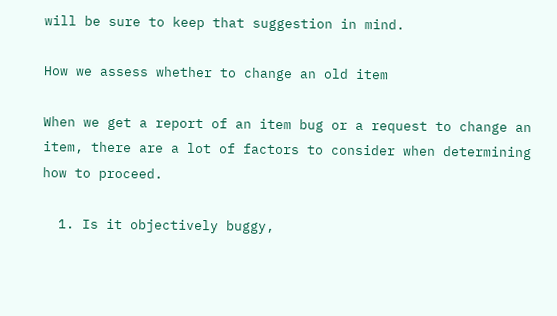will be sure to keep that suggestion in mind.

How we assess whether to change an old item

When we get a report of an item bug or a request to change an item, there are a lot of factors to consider when determining how to proceed.

  1. Is it objectively buggy,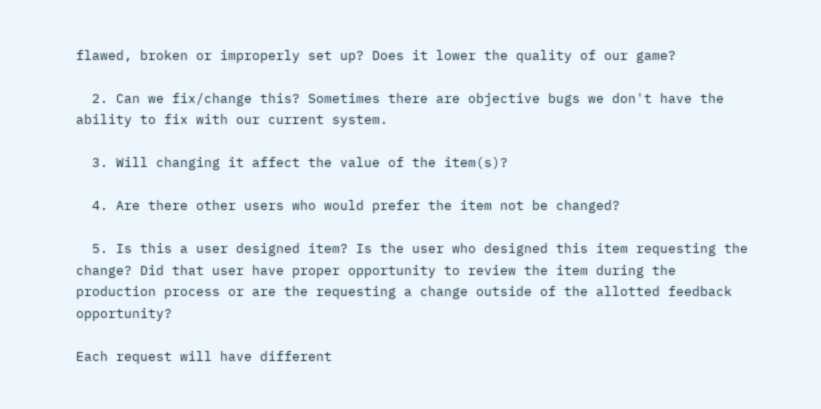flawed, broken or improperly set up? Does it lower the quality of our game?

  2. Can we fix/change this? Sometimes there are objective bugs we don't have the ability to fix with our current system.

  3. Will changing it affect the value of the item(s)?

  4. Are there other users who would prefer the item not be changed?

  5. Is this a user designed item? Is the user who designed this item requesting the change? Did that user have proper opportunity to review the item during the production process or are the requesting a change outside of the allotted feedback opportunity?

Each request will have different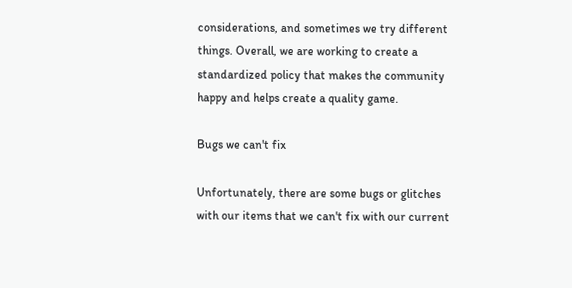considerations, and sometimes we try different things. Overall, we are working to create a standardized policy that makes the community happy and helps create a quality game.

Bugs we can't fix

Unfortunately, there are some bugs or glitches with our items that we can't fix with our current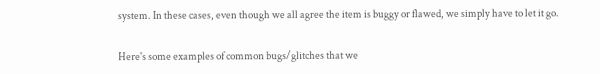system. In these cases, even though we all agree the item is buggy or flawed, we simply have to let it go.

Here's some examples of common bugs/glitches that we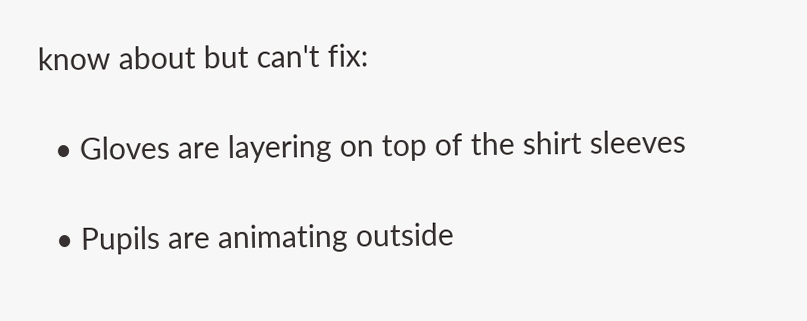know about but can't fix:

  • Gloves are layering on top of the shirt sleeves

  • Pupils are animating outside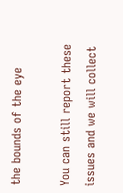the bounds of the eye

You can still report these issues and we will collect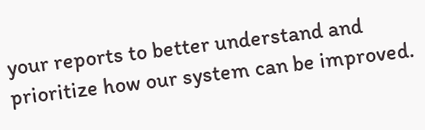your reports to better understand and prioritize how our system can be improved.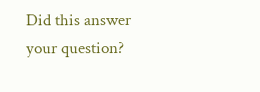Did this answer your question?